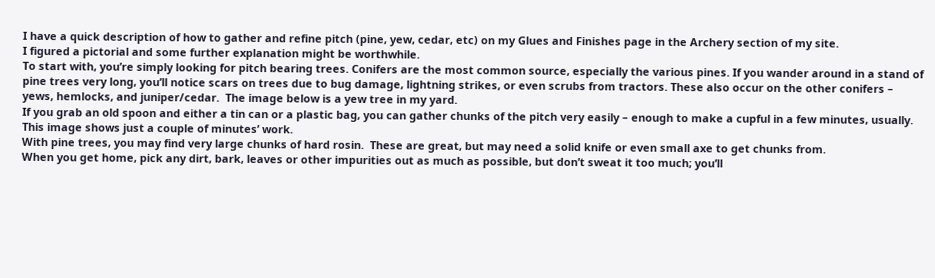I have a quick description of how to gather and refine pitch (pine, yew, cedar, etc) on my Glues and Finishes page in the Archery section of my site.
I figured a pictorial and some further explanation might be worthwhile.
To start with, you’re simply looking for pitch bearing trees. Conifers are the most common source, especially the various pines. If you wander around in a stand of pine trees very long, you’ll notice scars on trees due to bug damage, lightning strikes, or even scrubs from tractors. These also occur on the other conifers – yews, hemlocks, and juniper/cedar.  The image below is a yew tree in my yard.
If you grab an old spoon and either a tin can or a plastic bag, you can gather chunks of the pitch very easily – enough to make a cupful in a few minutes, usually.  This image shows just a couple of minutes’ work.
With pine trees, you may find very large chunks of hard rosin.  These are great, but may need a solid knife or even small axe to get chunks from.
When you get home, pick any dirt, bark, leaves or other impurities out as much as possible, but don’t sweat it too much; you’ll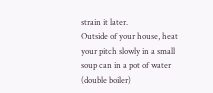strain it later.
Outside of your house, heat your pitch slowly in a small soup can in a pot of water (double boiler)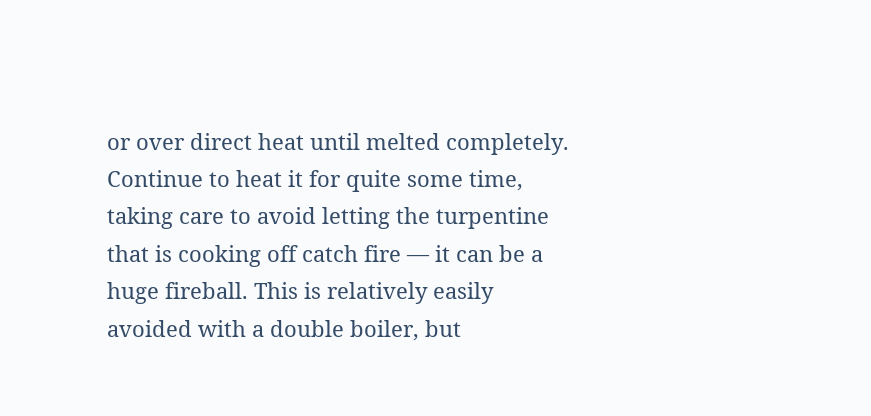or over direct heat until melted completely. Continue to heat it for quite some time, taking care to avoid letting the turpentine that is cooking off catch fire — it can be a huge fireball. This is relatively easily avoided with a double boiler, but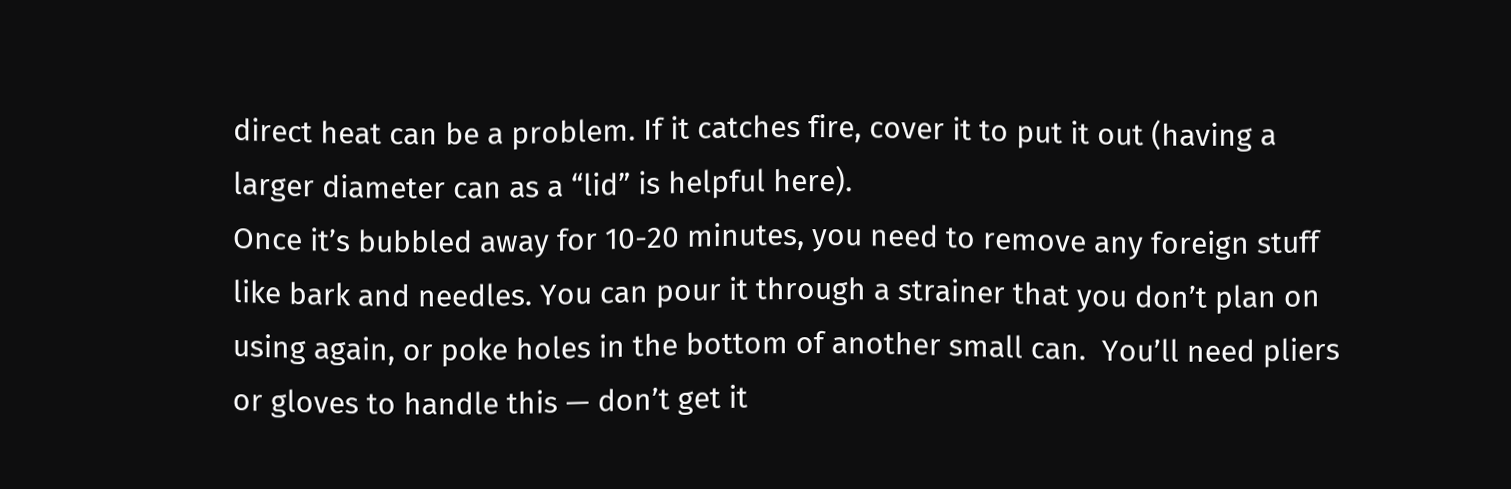direct heat can be a problem. If it catches fire, cover it to put it out (having a larger diameter can as a “lid” is helpful here).
Once it’s bubbled away for 10-20 minutes, you need to remove any foreign stuff like bark and needles. You can pour it through a strainer that you don’t plan on using again, or poke holes in the bottom of another small can.  You’ll need pliers or gloves to handle this — don’t get it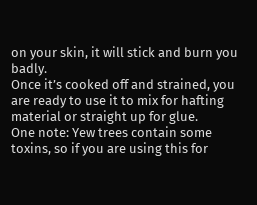on your skin, it will stick and burn you badly.
Once it’s cooked off and strained, you are ready to use it to mix for hafting material or straight up for glue.
One note: Yew trees contain some toxins, so if you are using this for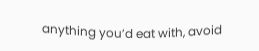anything you’d eat with, avoid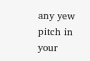any yew pitch in your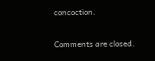concoction.

Comments are closed.